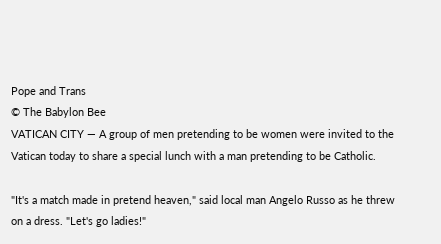Pope and Trans
© The Babylon Bee
VATICAN CITY — A group of men pretending to be women were invited to the Vatican today to share a special lunch with a man pretending to be Catholic.

"It's a match made in pretend heaven," said local man Angelo Russo as he threw on a dress. "Let's go ladies!"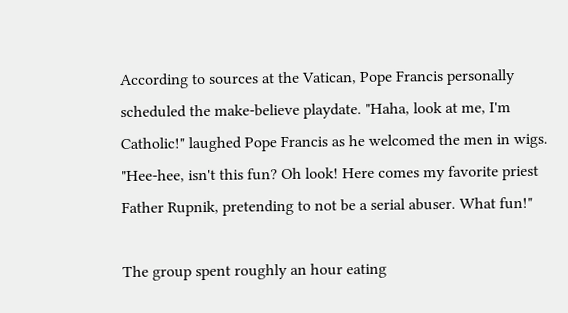According to sources at the Vatican, Pope Francis personally scheduled the make-believe playdate. "Haha, look at me, I'm Catholic!" laughed Pope Francis as he welcomed the men in wigs. "Hee-hee, isn't this fun? Oh look! Here comes my favorite priest Father Rupnik, pretending to not be a serial abuser. What fun!"

The group spent roughly an hour eating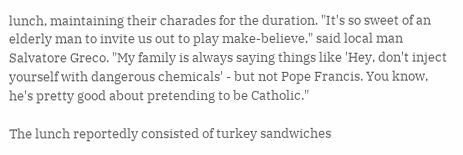lunch, maintaining their charades for the duration. "It's so sweet of an elderly man to invite us out to play make-believe," said local man Salvatore Greco. "My family is always saying things like 'Hey, don't inject yourself with dangerous chemicals' - but not Pope Francis. You know, he's pretty good about pretending to be Catholic."

The lunch reportedly consisted of turkey sandwiches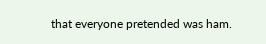that everyone pretended was ham.